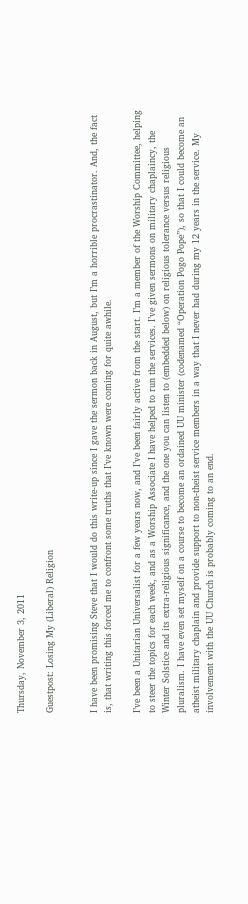Thursday, November 3, 2011

Guestpost: Losing My (Liberal) Religion


I have been promising Steve that I would do this write-up since I gave the sermon back in August, but I’m a horrible procrastinator. And, the fact is, that writing this forced me to confront some truths that I’ve known were coming for quite awhile.

I’ve been a Unitarian Universalist for a few years now, and I’ve been fairly active from the start. I’m a member of the Worship Committee, helping to steer the topics for each week, and as a Worship Associate I have helped to run the services. I’ve given sermons on military chaplaincy, the Winter Solstice and its extra-religious significance, and the one you can listen to (embedded below) on religious tolerance versus religious pluralism. I have even set myself on a course to become an ordained UU minister (codenamed “Operation Pogo Pope”), so that I could become an atheist military chaplain and provide support to non-theist service members in a way that I never had during my 12 years in the service. My involvement with the UU Church is probably coming to an end.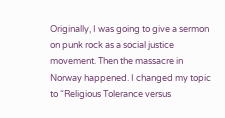Originally, I was going to give a sermon on punk rock as a social justice movement. Then the massacre in Norway happened. I changed my topic to “Religious Tolerance versus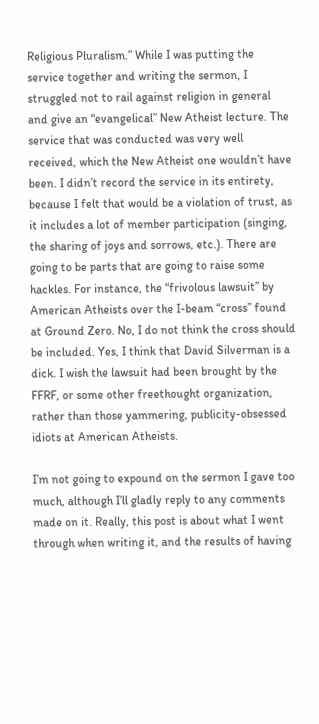Religious Pluralism.” While I was putting the service together and writing the sermon, I struggled not to rail against religion in general and give an “evangelical” New Atheist lecture. The service that was conducted was very well received, which the New Atheist one wouldn’t have been. I didn’t record the service in its entirety, because I felt that would be a violation of trust, as it includes a lot of member participation (singing, the sharing of joys and sorrows, etc.). There are going to be parts that are going to raise some hackles. For instance, the “frivolous lawsuit” by American Atheists over the I-beam “cross” found at Ground Zero. No, I do not think the cross should be included. Yes, I think that David Silverman is a dick. I wish the lawsuit had been brought by the FFRF, or some other freethought organization, rather than those yammering, publicity-obsessed idiots at American Atheists.

I’m not going to expound on the sermon I gave too much, although I’ll gladly reply to any comments made on it. Really, this post is about what I went through when writing it, and the results of having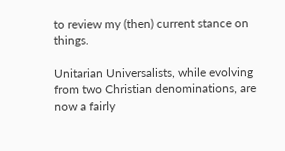to review my (then) current stance on things.

Unitarian Universalists, while evolving from two Christian denominations, are now a fairly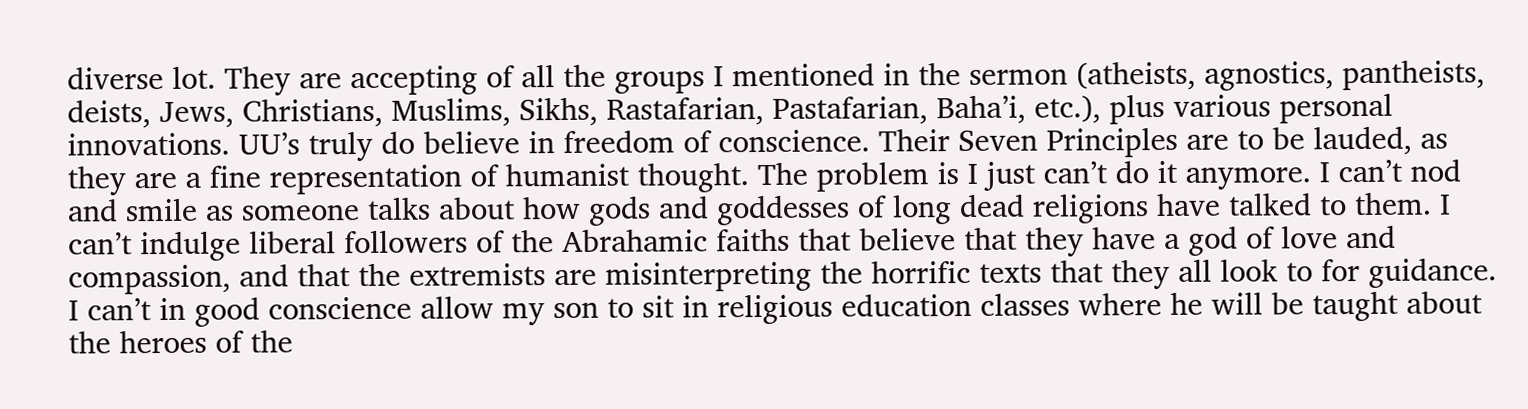diverse lot. They are accepting of all the groups I mentioned in the sermon (atheists, agnostics, pantheists, deists, Jews, Christians, Muslims, Sikhs, Rastafarian, Pastafarian, Baha’i, etc.), plus various personal innovations. UU’s truly do believe in freedom of conscience. Their Seven Principles are to be lauded, as they are a fine representation of humanist thought. The problem is I just can’t do it anymore. I can’t nod and smile as someone talks about how gods and goddesses of long dead religions have talked to them. I can’t indulge liberal followers of the Abrahamic faiths that believe that they have a god of love and compassion, and that the extremists are misinterpreting the horrific texts that they all look to for guidance. I can’t in good conscience allow my son to sit in religious education classes where he will be taught about the heroes of the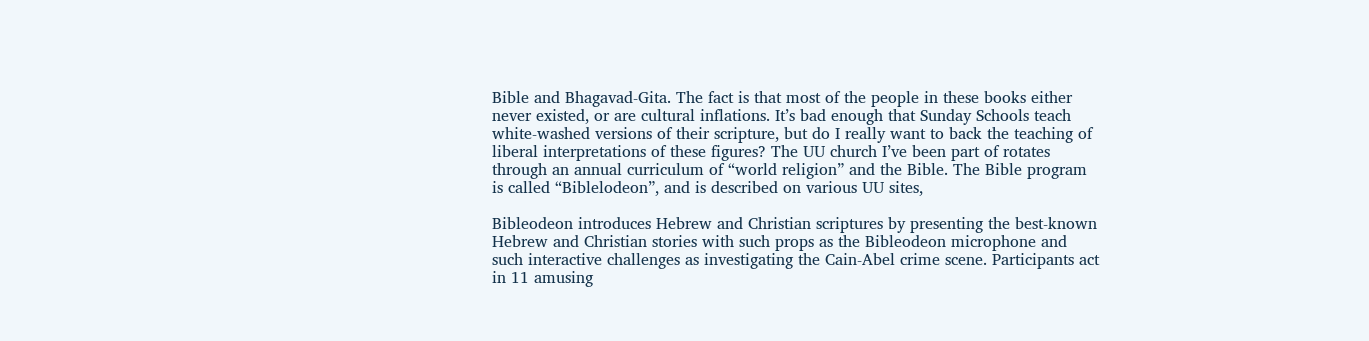Bible and Bhagavad-Gita. The fact is that most of the people in these books either never existed, or are cultural inflations. It’s bad enough that Sunday Schools teach white-washed versions of their scripture, but do I really want to back the teaching of liberal interpretations of these figures? The UU church I’ve been part of rotates through an annual curriculum of “world religion” and the Bible. The Bible program is called “Biblelodeon”, and is described on various UU sites,

Bibleodeon introduces Hebrew and Christian scriptures by presenting the best-known Hebrew and Christian stories with such props as the Bibleodeon microphone and such interactive challenges as investigating the Cain-Abel crime scene. Participants act in 11 amusing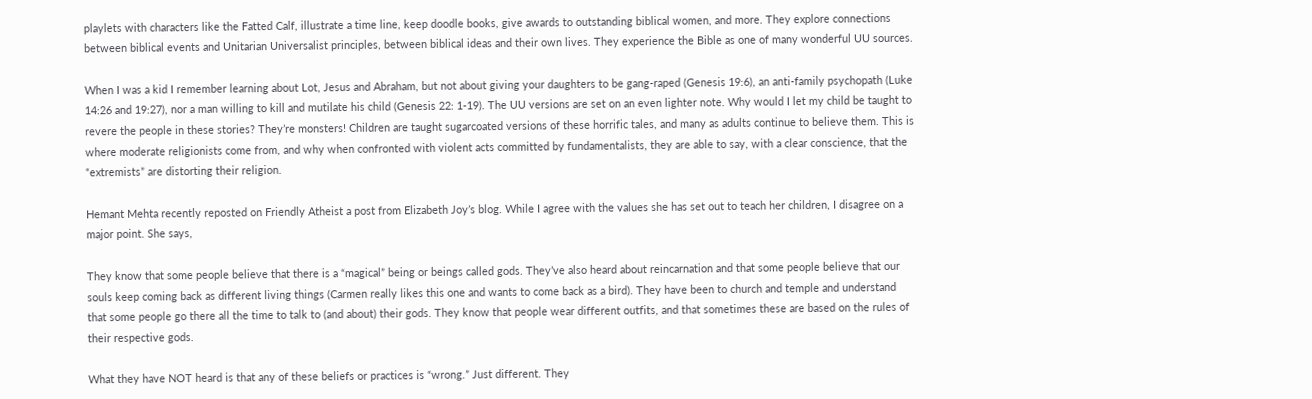playlets with characters like the Fatted Calf, illustrate a time line, keep doodle books, give awards to outstanding biblical women, and more. They explore connections between biblical events and Unitarian Universalist principles, between biblical ideas and their own lives. They experience the Bible as one of many wonderful UU sources.

When I was a kid I remember learning about Lot, Jesus and Abraham, but not about giving your daughters to be gang-raped (Genesis 19:6), an anti-family psychopath (Luke 14:26 and 19:27), nor a man willing to kill and mutilate his child (Genesis 22: 1-19). The UU versions are set on an even lighter note. Why would I let my child be taught to revere the people in these stories? They’re monsters! Children are taught sugarcoated versions of these horrific tales, and many as adults continue to believe them. This is where moderate religionists come from, and why when confronted with violent acts committed by fundamentalists, they are able to say, with a clear conscience, that the “extremists” are distorting their religion.

Hemant Mehta recently reposted on Friendly Atheist a post from Elizabeth Joy’s blog. While I agree with the values she has set out to teach her children, I disagree on a major point. She says,

They know that some people believe that there is a “magical” being or beings called gods. They’ve also heard about reincarnation and that some people believe that our souls keep coming back as different living things (Carmen really likes this one and wants to come back as a bird). They have been to church and temple and understand that some people go there all the time to talk to (and about) their gods. They know that people wear different outfits, and that sometimes these are based on the rules of their respective gods.

What they have NOT heard is that any of these beliefs or practices is “wrong.” Just different. They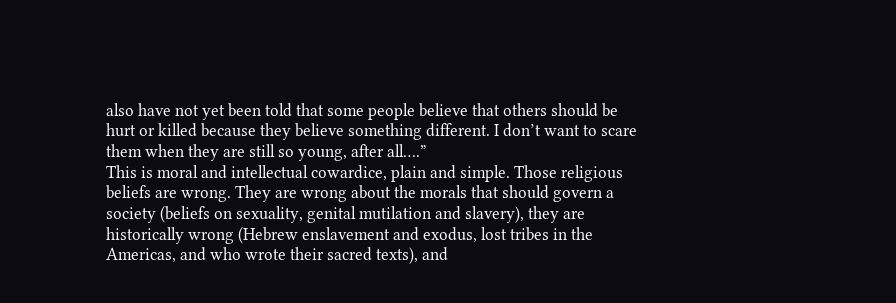also have not yet been told that some people believe that others should be hurt or killed because they believe something different. I don’t want to scare them when they are still so young, after all….”
This is moral and intellectual cowardice, plain and simple. Those religious beliefs are wrong. They are wrong about the morals that should govern a society (beliefs on sexuality, genital mutilation and slavery), they are historically wrong (Hebrew enslavement and exodus, lost tribes in the Americas, and who wrote their sacred texts), and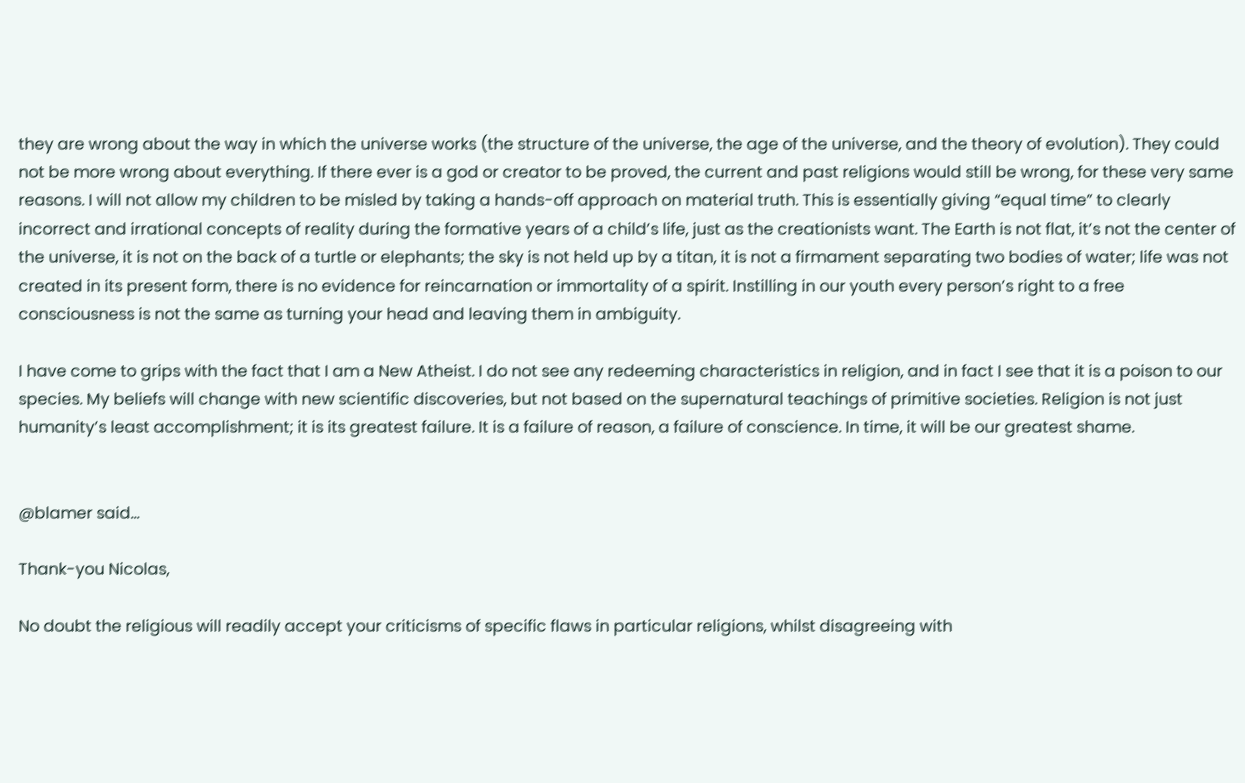they are wrong about the way in which the universe works (the structure of the universe, the age of the universe, and the theory of evolution). They could not be more wrong about everything. If there ever is a god or creator to be proved, the current and past religions would still be wrong, for these very same reasons. I will not allow my children to be misled by taking a hands-off approach on material truth. This is essentially giving “equal time” to clearly incorrect and irrational concepts of reality during the formative years of a child’s life, just as the creationists want. The Earth is not flat, it’s not the center of the universe, it is not on the back of a turtle or elephants; the sky is not held up by a titan, it is not a firmament separating two bodies of water; life was not created in its present form, there is no evidence for reincarnation or immortality of a spirit. Instilling in our youth every person’s right to a free consciousness is not the same as turning your head and leaving them in ambiguity.

I have come to grips with the fact that I am a New Atheist. I do not see any redeeming characteristics in religion, and in fact I see that it is a poison to our species. My beliefs will change with new scientific discoveries, but not based on the supernatural teachings of primitive societies. Religion is not just humanity’s least accomplishment; it is its greatest failure. It is a failure of reason, a failure of conscience. In time, it will be our greatest shame.


@blamer said...

Thank-you Nicolas,

No doubt the religious will readily accept your criticisms of specific flaws in particular religions, whilst disagreeing with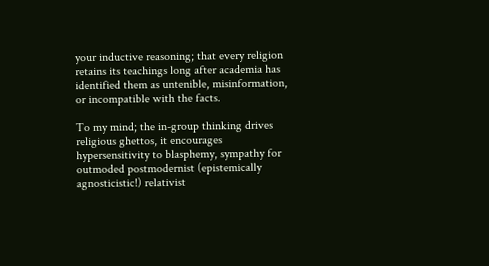your inductive reasoning; that every religion retains its teachings long after academia has identified them as untenible, misinformation, or incompatible with the facts.

To my mind; the in-group thinking drives religious ghettos, it encourages hypersensitivity to blasphemy, sympathy for outmoded postmodernist (epistemically agnosticistic!) relativist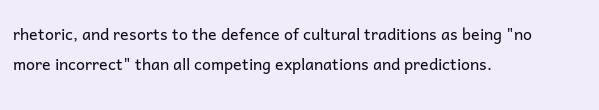rhetoric, and resorts to the defence of cultural traditions as being "no more incorrect" than all competing explanations and predictions.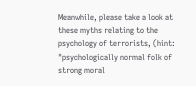Meanwhile, please take a look at these myths relating to the psychology of terrorists, (hint: "psychologically normal folk of strong moral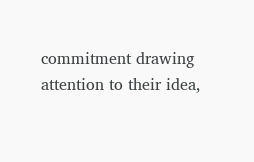commitment drawing attention to their idea,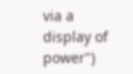via a display of power")